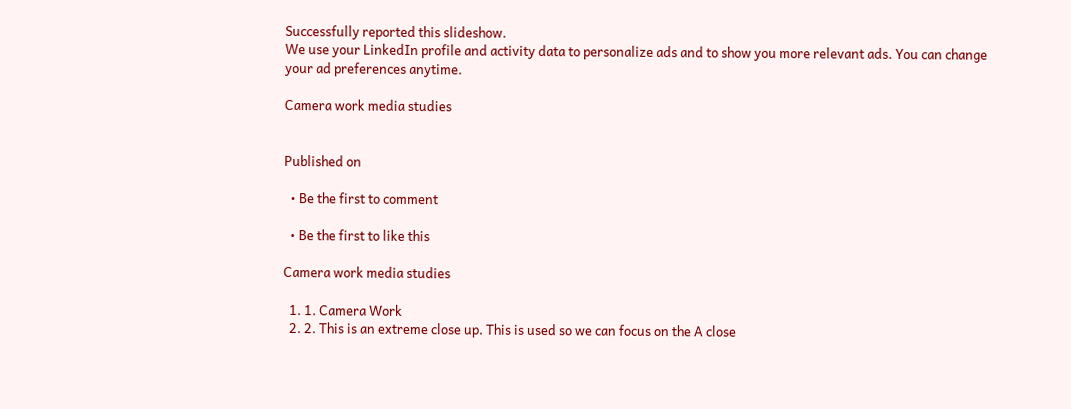Successfully reported this slideshow.
We use your LinkedIn profile and activity data to personalize ads and to show you more relevant ads. You can change your ad preferences anytime.

Camera work media studies


Published on

  • Be the first to comment

  • Be the first to like this

Camera work media studies

  1. 1. Camera Work
  2. 2. This is an extreme close up. This is used so we can focus on the A close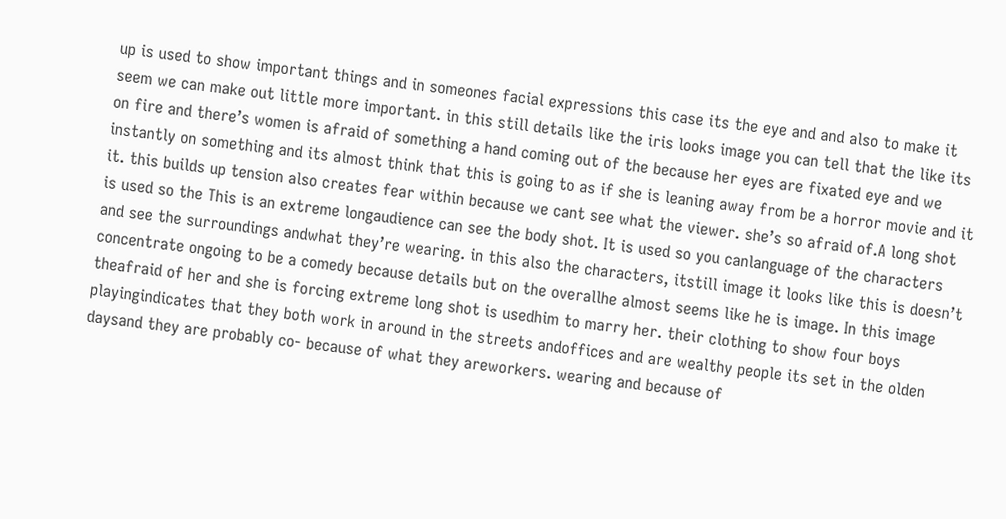up is used to show important things and in someones facial expressions this case its the eye and and also to make it seem we can make out little more important. in this still details like the iris looks image you can tell that the like its on fire and there’s women is afraid of something a hand coming out of the because her eyes are fixated eye and we instantly on something and its almost think that this is going to as if she is leaning away from be a horror movie and it it. this builds up tension also creates fear within because we cant see what the viewer. she’s so afraid of.A long shot is used so the This is an extreme longaudience can see the body shot. It is used so you canlanguage of the characters and see the surroundings andwhat they’re wearing. in this also the characters, itstill image it looks like this is doesn’t concentrate ongoing to be a comedy because details but on the overallhe almost seems like he is image. In this image theafraid of her and she is forcing extreme long shot is usedhim to marry her. their clothing to show four boys playingindicates that they both work in around in the streets andoffices and are wealthy people its set in the olden daysand they are probably co- because of what they areworkers. wearing and because of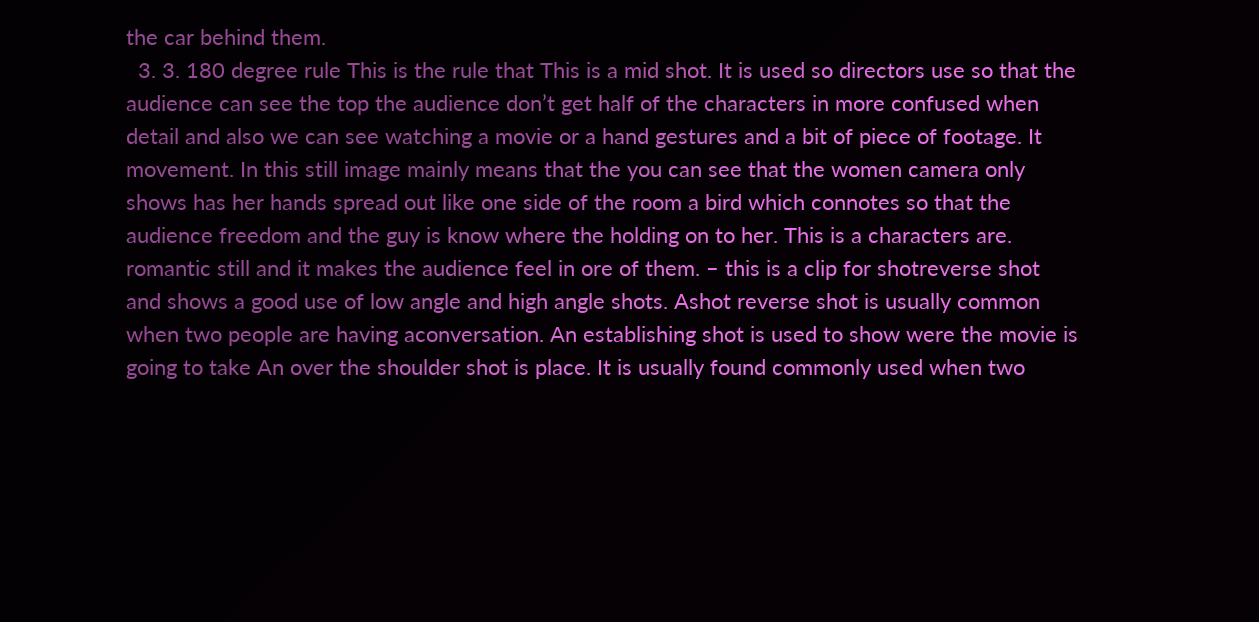the car behind them.
  3. 3. 180 degree rule This is the rule that This is a mid shot. It is used so directors use so that the audience can see the top the audience don’t get half of the characters in more confused when detail and also we can see watching a movie or a hand gestures and a bit of piece of footage. It movement. In this still image mainly means that the you can see that the women camera only shows has her hands spread out like one side of the room a bird which connotes so that the audience freedom and the guy is know where the holding on to her. This is a characters are. romantic still and it makes the audience feel in ore of them. – this is a clip for shotreverse shot and shows a good use of low angle and high angle shots. Ashot reverse shot is usually common when two people are having aconversation. An establishing shot is used to show were the movie is going to take An over the shoulder shot is place. It is usually found commonly used when two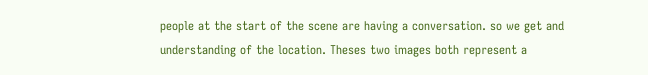people at the start of the scene are having a conversation. so we get and understanding of the location. Theses two images both represent a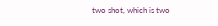two shot, which is two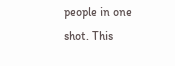people in one shot. This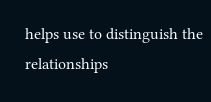helps use to distinguish the relationships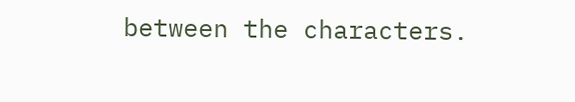between the characters.